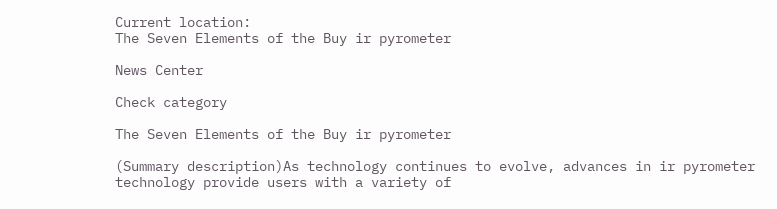Current location:
The Seven Elements of the Buy ir pyrometer

News Center

Check category

The Seven Elements of the Buy ir pyrometer

(Summary description)As technology continues to evolve, advances in ir pyrometer technology provide users with a variety of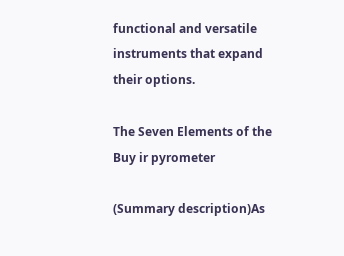functional and versatile instruments that expand their options.

The Seven Elements of the Buy ir pyrometer

(Summary description)As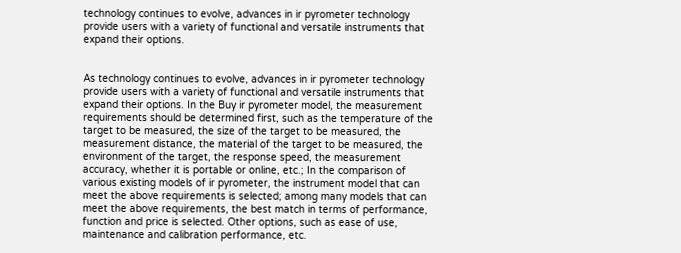technology continues to evolve, advances in ir pyrometer technology provide users with a variety of functional and versatile instruments that expand their options.


As technology continues to evolve, advances in ir pyrometer technology provide users with a variety of functional and versatile instruments that expand their options. In the Buy ir pyrometer model, the measurement requirements should be determined first, such as the temperature of the target to be measured, the size of the target to be measured, the measurement distance, the material of the target to be measured, the environment of the target, the response speed, the measurement accuracy, whether it is portable or online, etc.; In the comparison of various existing models of ir pyrometer, the instrument model that can meet the above requirements is selected; among many models that can meet the above requirements, the best match in terms of performance, function and price is selected. Other options, such as ease of use, maintenance and calibration performance, etc.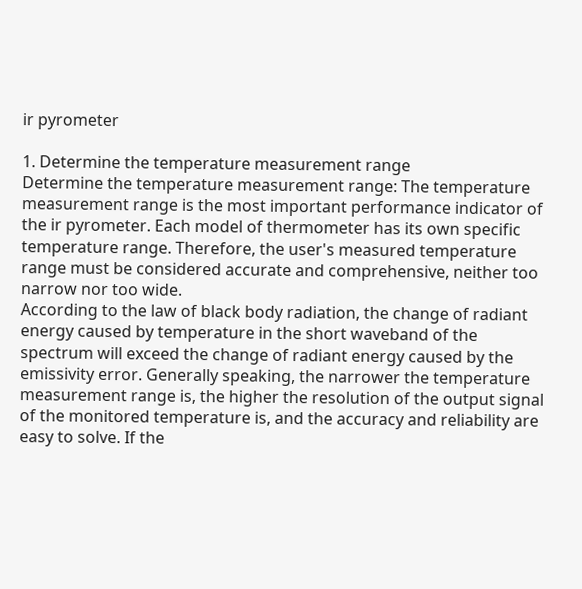ir pyrometer

1. Determine the temperature measurement range
Determine the temperature measurement range: The temperature measurement range is the most important performance indicator of the ir pyrometer. Each model of thermometer has its own specific temperature range. Therefore, the user's measured temperature range must be considered accurate and comprehensive, neither too narrow nor too wide.
According to the law of black body radiation, the change of radiant energy caused by temperature in the short waveband of the spectrum will exceed the change of radiant energy caused by the emissivity error. Generally speaking, the narrower the temperature measurement range is, the higher the resolution of the output signal of the monitored temperature is, and the accuracy and reliability are easy to solve. If the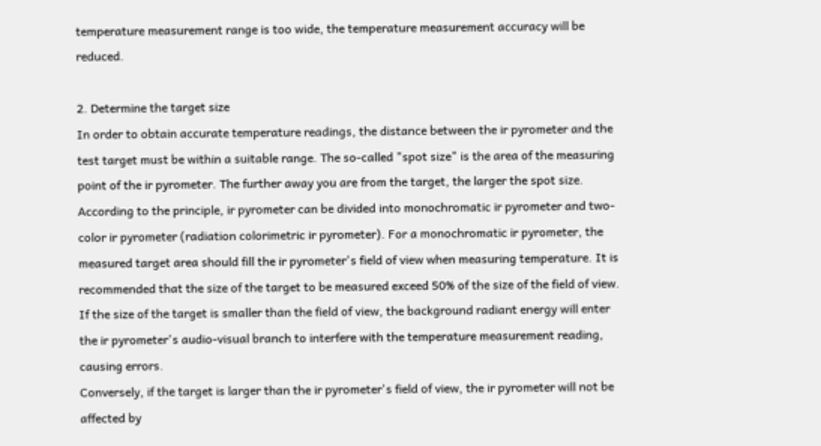temperature measurement range is too wide, the temperature measurement accuracy will be reduced.

2. Determine the target size
In order to obtain accurate temperature readings, the distance between the ir pyrometer and the test target must be within a suitable range. The so-called "spot size" is the area of the measuring point of the ir pyrometer. The further away you are from the target, the larger the spot size.
According to the principle, ir pyrometer can be divided into monochromatic ir pyrometer and two-color ir pyrometer (radiation colorimetric ir pyrometer). For a monochromatic ir pyrometer, the measured target area should fill the ir pyrometer's field of view when measuring temperature. It is recommended that the size of the target to be measured exceed 50% of the size of the field of view. If the size of the target is smaller than the field of view, the background radiant energy will enter the ir pyrometer's audio-visual branch to interfere with the temperature measurement reading, causing errors.
Conversely, if the target is larger than the ir pyrometer's field of view, the ir pyrometer will not be affected by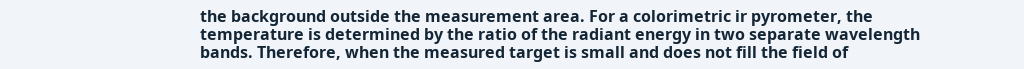the background outside the measurement area. For a colorimetric ir pyrometer, the temperature is determined by the ratio of the radiant energy in two separate wavelength bands. Therefore, when the measured target is small and does not fill the field of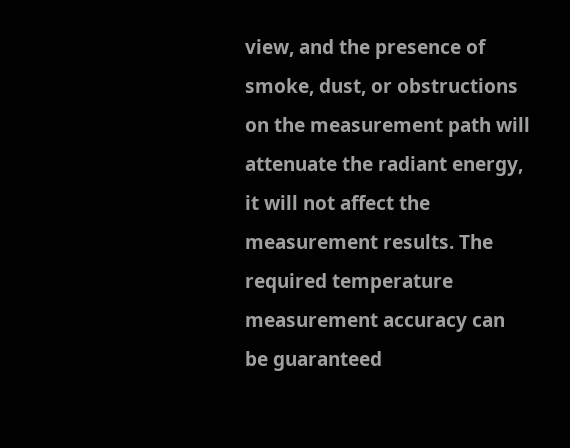view, and the presence of smoke, dust, or obstructions on the measurement path will attenuate the radiant energy, it will not affect the measurement results. The required temperature measurement accuracy can be guaranteed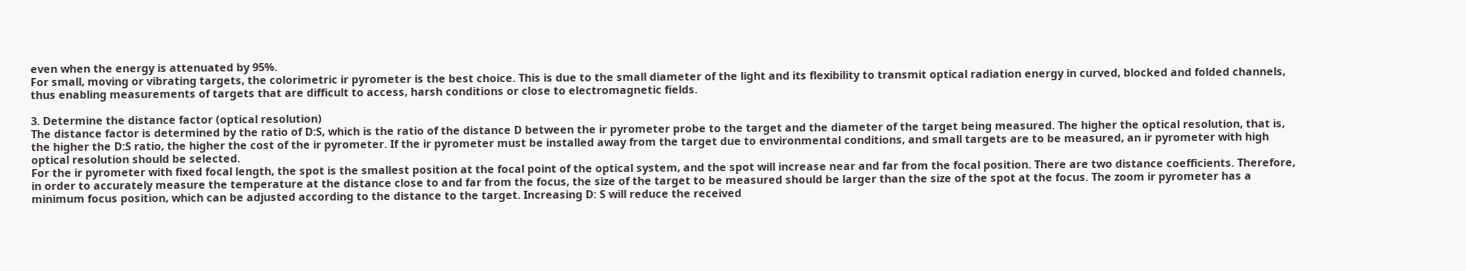even when the energy is attenuated by 95%.
For small, moving or vibrating targets, the colorimetric ir pyrometer is the best choice. This is due to the small diameter of the light and its flexibility to transmit optical radiation energy in curved, blocked and folded channels, thus enabling measurements of targets that are difficult to access, harsh conditions or close to electromagnetic fields.

3. Determine the distance factor (optical resolution)
The distance factor is determined by the ratio of D:S, which is the ratio of the distance D between the ir pyrometer probe to the target and the diameter of the target being measured. The higher the optical resolution, that is, the higher the D:S ratio, the higher the cost of the ir pyrometer. If the ir pyrometer must be installed away from the target due to environmental conditions, and small targets are to be measured, an ir pyrometer with high optical resolution should be selected.
For the ir pyrometer with fixed focal length, the spot is the smallest position at the focal point of the optical system, and the spot will increase near and far from the focal position. There are two distance coefficients. Therefore, in order to accurately measure the temperature at the distance close to and far from the focus, the size of the target to be measured should be larger than the size of the spot at the focus. The zoom ir pyrometer has a minimum focus position, which can be adjusted according to the distance to the target. Increasing D: S will reduce the received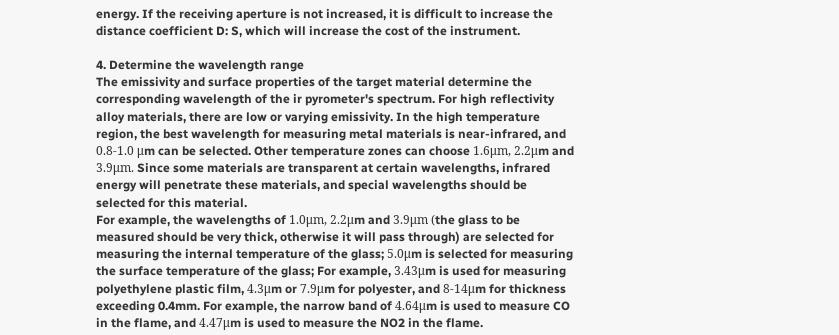energy. If the receiving aperture is not increased, it is difficult to increase the distance coefficient D: S, which will increase the cost of the instrument.

4. Determine the wavelength range
The emissivity and surface properties of the target material determine the corresponding wavelength of the ir pyrometer's spectrum. For high reflectivity alloy materials, there are low or varying emissivity. In the high temperature region, the best wavelength for measuring metal materials is near-infrared, and 0.8-1.0 μm can be selected. Other temperature zones can choose 1.6μm, 2.2μm and 3.9μm. Since some materials are transparent at certain wavelengths, infrared energy will penetrate these materials, and special wavelengths should be selected for this material.
For example, the wavelengths of 1.0μm, 2.2μm and 3.9μm (the glass to be measured should be very thick, otherwise it will pass through) are selected for measuring the internal temperature of the glass; 5.0μm is selected for measuring the surface temperature of the glass; For example, 3.43μm is used for measuring polyethylene plastic film, 4.3μm or 7.9μm for polyester, and 8-14μm for thickness exceeding 0.4mm. For example, the narrow band of 4.64μm is used to measure CO in the flame, and 4.47μm is used to measure the NO2 in the flame.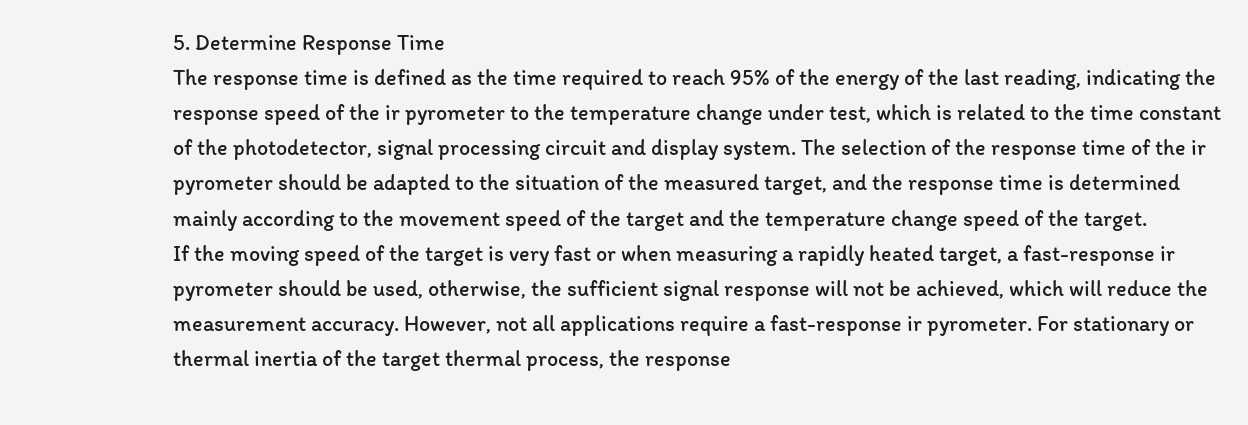5. Determine Response Time
The response time is defined as the time required to reach 95% of the energy of the last reading, indicating the response speed of the ir pyrometer to the temperature change under test, which is related to the time constant of the photodetector, signal processing circuit and display system. The selection of the response time of the ir pyrometer should be adapted to the situation of the measured target, and the response time is determined mainly according to the movement speed of the target and the temperature change speed of the target.
If the moving speed of the target is very fast or when measuring a rapidly heated target, a fast-response ir pyrometer should be used, otherwise, the sufficient signal response will not be achieved, which will reduce the measurement accuracy. However, not all applications require a fast-response ir pyrometer. For stationary or thermal inertia of the target thermal process, the response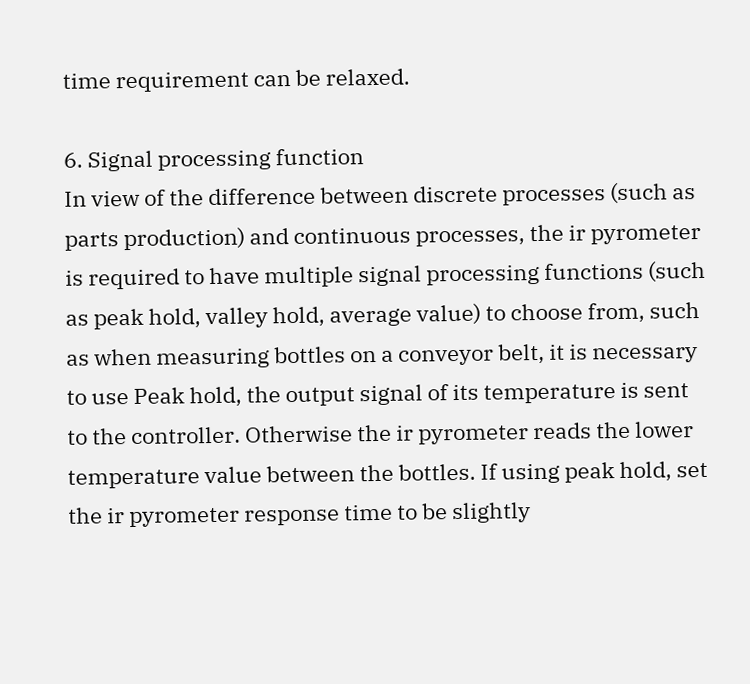time requirement can be relaxed.

6. Signal processing function
In view of the difference between discrete processes (such as parts production) and continuous processes, the ir pyrometer is required to have multiple signal processing functions (such as peak hold, valley hold, average value) to choose from, such as when measuring bottles on a conveyor belt, it is necessary to use Peak hold, the output signal of its temperature is sent to the controller. Otherwise the ir pyrometer reads the lower temperature value between the bottles. If using peak hold, set the ir pyrometer response time to be slightly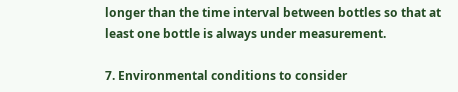longer than the time interval between bottles so that at least one bottle is always under measurement.

7. Environmental conditions to consider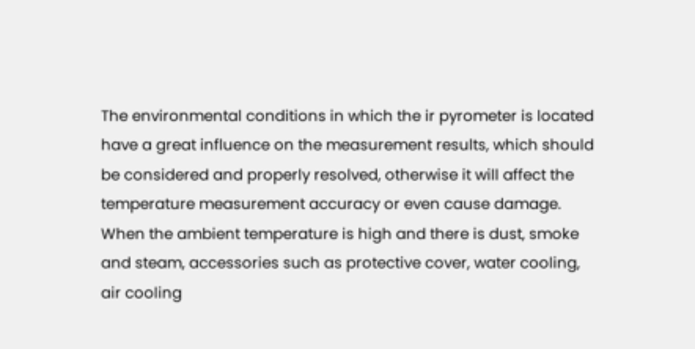The environmental conditions in which the ir pyrometer is located have a great influence on the measurement results, which should be considered and properly resolved, otherwise it will affect the temperature measurement accuracy or even cause damage. When the ambient temperature is high and there is dust, smoke and steam, accessories such as protective cover, water cooling, air cooling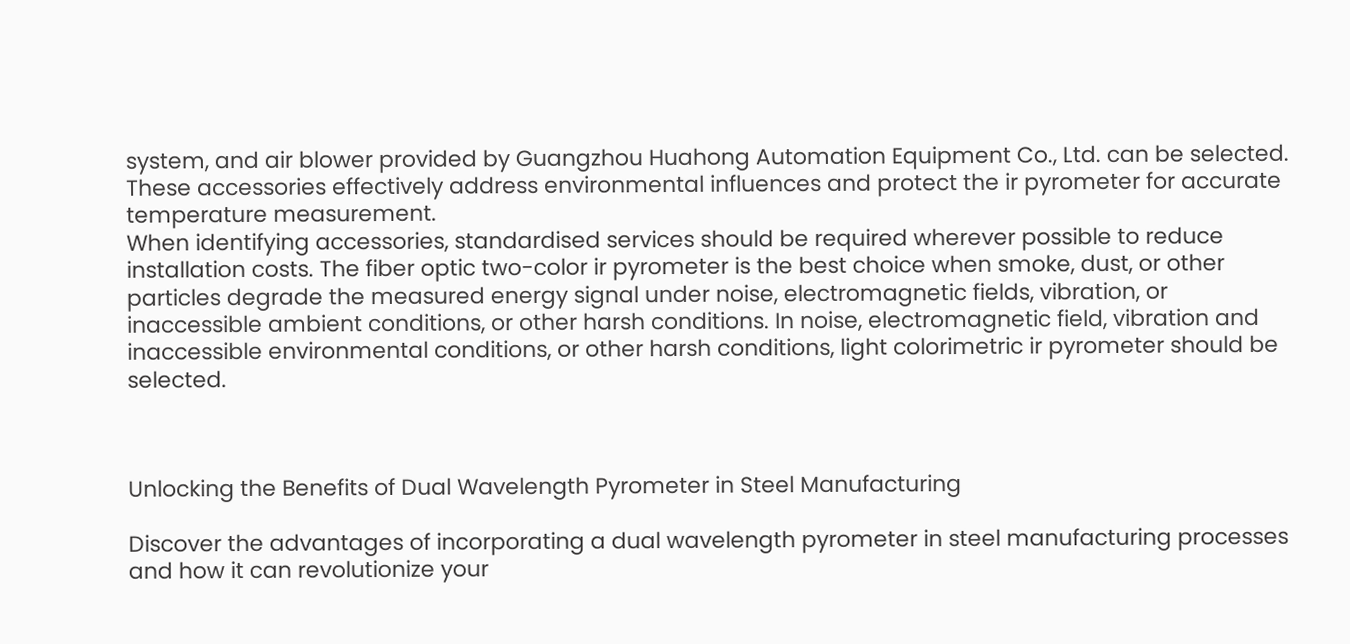system, and air blower provided by Guangzhou Huahong Automation Equipment Co., Ltd. can be selected. These accessories effectively address environmental influences and protect the ir pyrometer for accurate temperature measurement.
When identifying accessories, standardised services should be required wherever possible to reduce installation costs. The fiber optic two-color ir pyrometer is the best choice when smoke, dust, or other particles degrade the measured energy signal under noise, electromagnetic fields, vibration, or inaccessible ambient conditions, or other harsh conditions. In noise, electromagnetic field, vibration and inaccessible environmental conditions, or other harsh conditions, light colorimetric ir pyrometer should be selected.



Unlocking the Benefits of Dual Wavelength Pyrometer in Steel Manufacturing

Discover the advantages of incorporating a dual wavelength pyrometer in steel manufacturing processes and how it can revolutionize your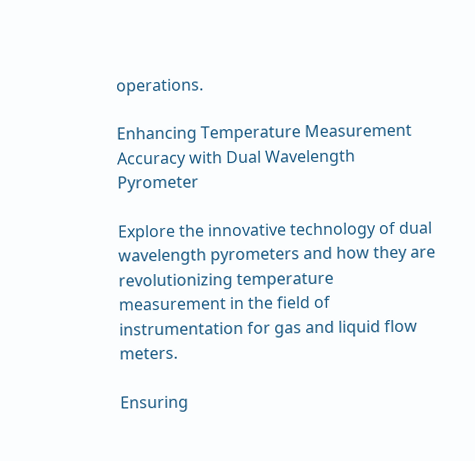operations.

Enhancing Temperature Measurement Accuracy with Dual Wavelength Pyrometer

Explore the innovative technology of dual wavelength pyrometers and how they are revolutionizing temperature measurement in the field of instrumentation for gas and liquid flow meters.

Ensuring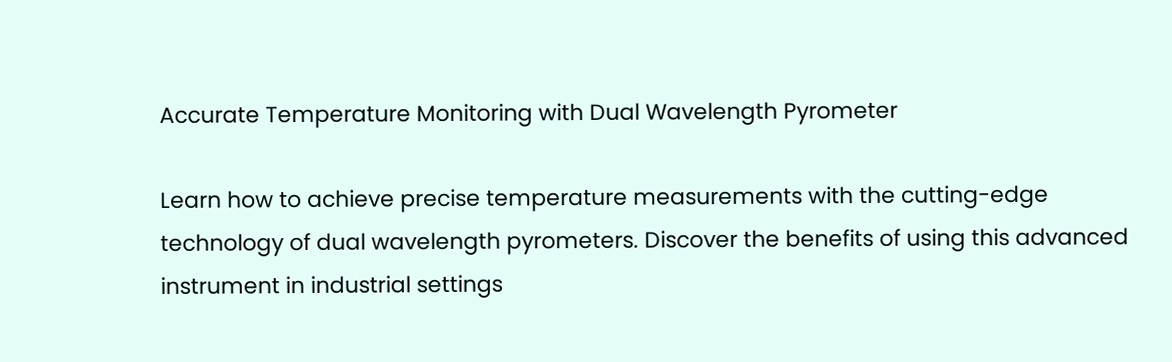Accurate Temperature Monitoring with Dual Wavelength Pyrometer

Learn how to achieve precise temperature measurements with the cutting-edge technology of dual wavelength pyrometers. Discover the benefits of using this advanced instrument in industrial settings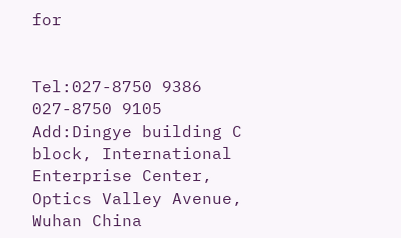for


Tel:027-8750 9386   027-8750 9105
Add:Dingye building C block, International Enterprise Center, Optics Valley Avenue, Wuhan China